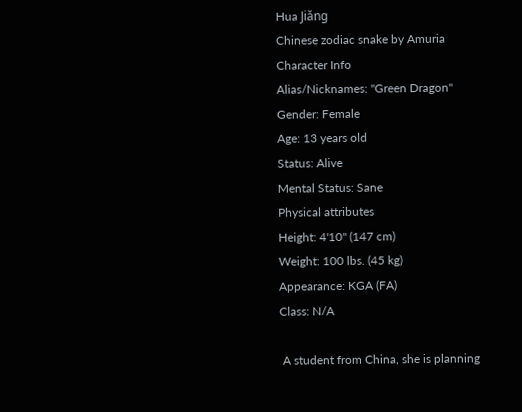Hua Jiǎng
Chinese zodiac snake by Amuria
Character Info
Alias/Nicknames: "Green Dragon"
Gender: Female
Age: 13 years old
Status: Alive
Mental Status: Sane
Physical attributes
Height: 4'10" (147 cm)
Weight: 100 lbs. (45 kg)
Appearance: KGA (FA)
Class: N/A

 A student from China, she is planning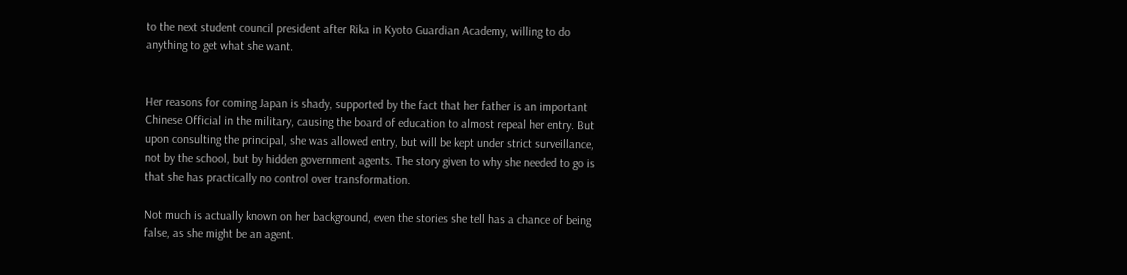to the next student council president after Rika in Kyoto Guardian Academy, willing to do anything to get what she want.


Her reasons for coming Japan is shady, supported by the fact that her father is an important Chinese Official in the military, causing the board of education to almost repeal her entry. But upon consulting the principal, she was allowed entry, but will be kept under strict surveillance, not by the school, but by hidden government agents. The story given to why she needed to go is that she has practically no control over transformation.

Not much is actually known on her background, even the stories she tell has a chance of being false, as she might be an agent.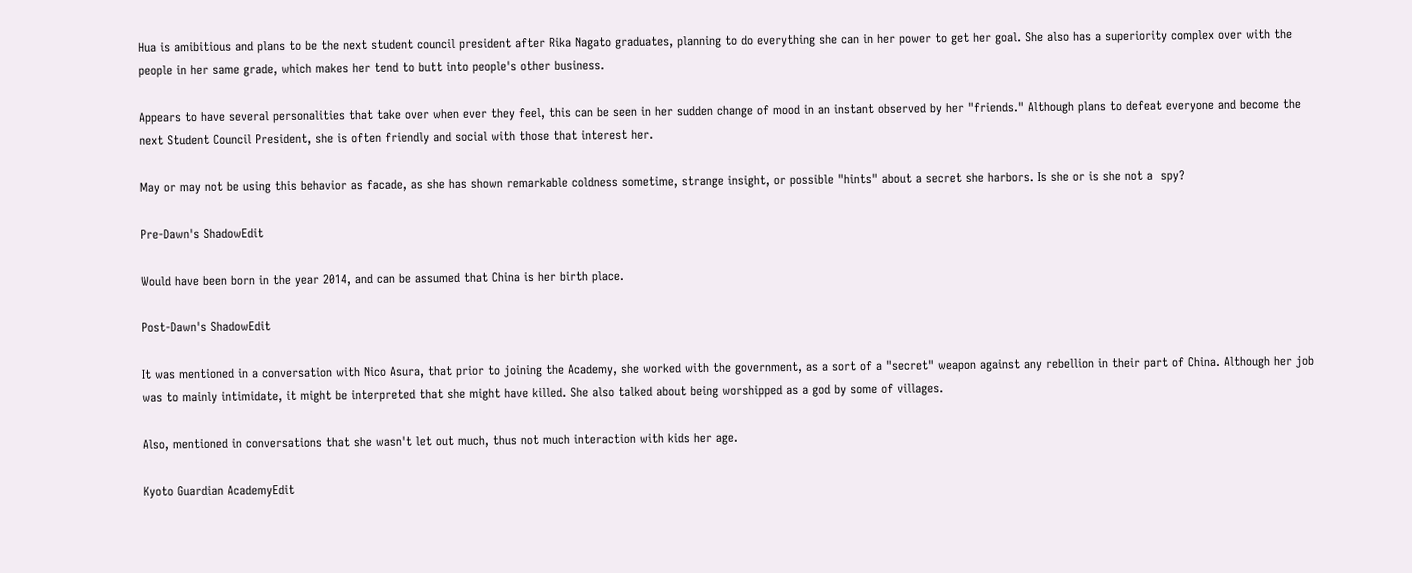Hua is amibitious and plans to be the next student council president after Rika Nagato graduates, planning to do everything she can in her power to get her goal. She also has a superiority complex over with the people in her same grade, which makes her tend to butt into people's other business.

Appears to have several personalities that take over when ever they feel, this can be seen in her sudden change of mood in an instant observed by her "friends." Although plans to defeat everyone and become the next Student Council President, she is often friendly and social with those that interest her.

May or may not be using this behavior as facade, as she has shown remarkable coldness sometime, strange insight, or possible "hints" about a secret she harbors. Is she or is she not a  spy?

Pre-Dawn's ShadowEdit

Would have been born in the year 2014, and can be assumed that China is her birth place.

Post-Dawn's ShadowEdit

It was mentioned in a conversation with Nico Asura, that prior to joining the Academy, she worked with the government, as a sort of a "secret" weapon against any rebellion in their part of China. Although her job was to mainly intimidate, it might be interpreted that she might have killed. She also talked about being worshipped as a god by some of villages.

Also, mentioned in conversations that she wasn't let out much, thus not much interaction with kids her age.

Kyoto Guardian AcademyEdit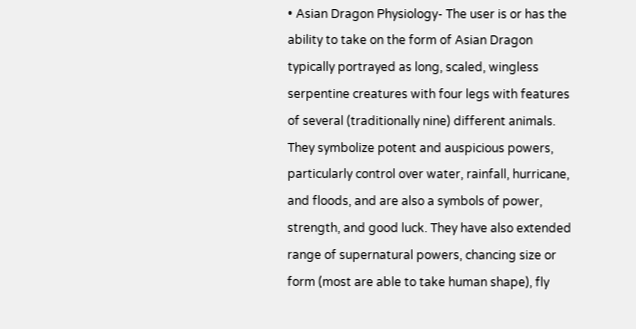• Asian Dragon Physiology- The user is or has the ability to take on the form of Asian Dragon typically portrayed as long, scaled, wingless serpentine creatures with four legs with features of several (traditionally nine) different animals.
They symbolize potent and auspicious powers, particularly control over water, rainfall, hurricane, and floods, and are also a symbols of power, strength, and good luck. They have also extended range of supernatural powers, chancing size or form (most are able to take human shape), fly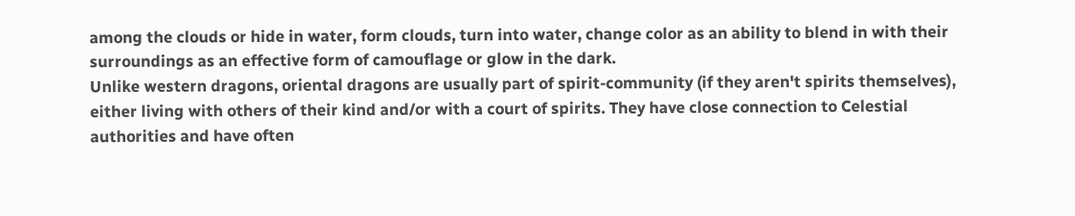among the clouds or hide in water, form clouds, turn into water, change color as an ability to blend in with their surroundings as an effective form of camouflage or glow in the dark.
Unlike western dragons, oriental dragons are usually part of spirit-community (if they aren't spirits themselves), either living with others of their kind and/or with a court of spirits. They have close connection to Celestial authorities and have often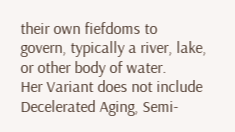their own fiefdoms to govern, typically a river, lake, or other body of water.
Her Variant does not include Decelerated Aging, Semi-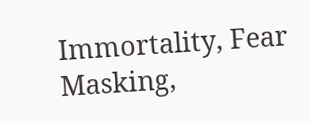Immortality, Fear Masking,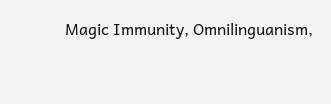Magic Immunity, Omnilinguanism,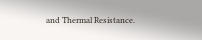and Thermal Resistance.